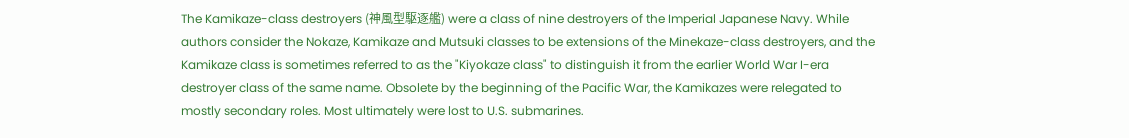The Kamikaze-class destroyers (神風型駆逐艦) were a class of nine destroyers of the Imperial Japanese Navy. While authors consider the Nokaze, Kamikaze and Mutsuki classes to be extensions of the Minekaze-class destroyers, and the Kamikaze class is sometimes referred to as the "Kiyokaze class" to distinguish it from the earlier World War I-era destroyer class of the same name. Obsolete by the beginning of the Pacific War, the Kamikazes were relegated to mostly secondary roles. Most ultimately were lost to U.S. submarines.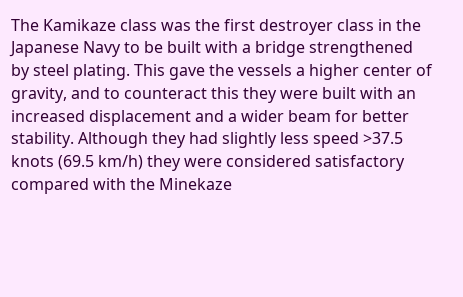The Kamikaze class was the first destroyer class in the Japanese Navy to be built with a bridge strengthened by steel plating. This gave the vessels a higher center of gravity, and to counteract this they were built with an increased displacement and a wider beam for better stability. Although they had slightly less speed >37.5 knots (69.5 km/h) they were considered satisfactory compared with the Minekaze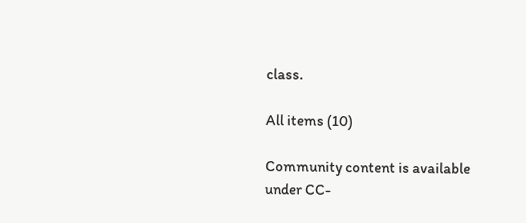class.

All items (10)

Community content is available under CC-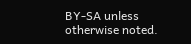BY-SA unless otherwise noted.